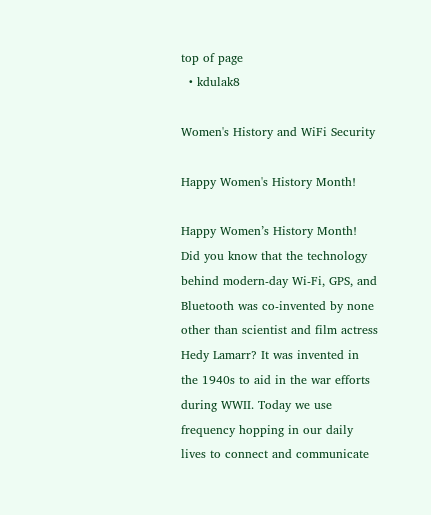top of page
  • kdulak8

Women's History and WiFi Security

Happy Women's History Month!

Happy Women’s History Month! Did you know that the technology behind modern-day Wi-Fi, GPS, and Bluetooth was co-invented by none other than scientist and film actress Hedy Lamarr? It was invented in the 1940s to aid in the war efforts during WWII. Today we use frequency hopping in our daily lives to connect and communicate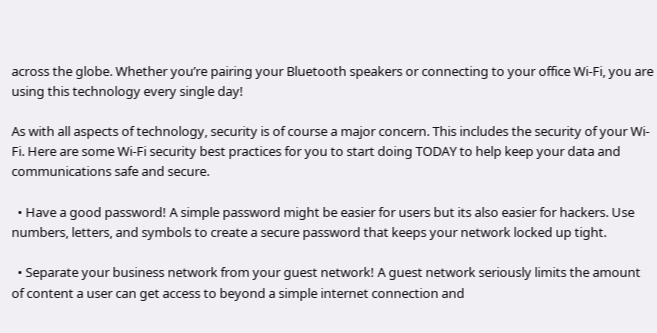across the globe. Whether you’re pairing your Bluetooth speakers or connecting to your office Wi-Fi, you are using this technology every single day!

As with all aspects of technology, security is of course a major concern. This includes the security of your Wi-Fi. Here are some Wi-Fi security best practices for you to start doing TODAY to help keep your data and communications safe and secure.

  • Have a good password! A simple password might be easier for users but its also easier for hackers. Use numbers, letters, and symbols to create a secure password that keeps your network locked up tight.

  • Separate your business network from your guest network! A guest network seriously limits the amount of content a user can get access to beyond a simple internet connection and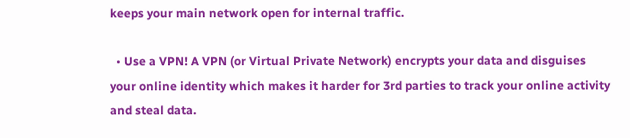keeps your main network open for internal traffic.

  • Use a VPN! A VPN (or Virtual Private Network) encrypts your data and disguises your online identity which makes it harder for 3rd parties to track your online activity and steal data.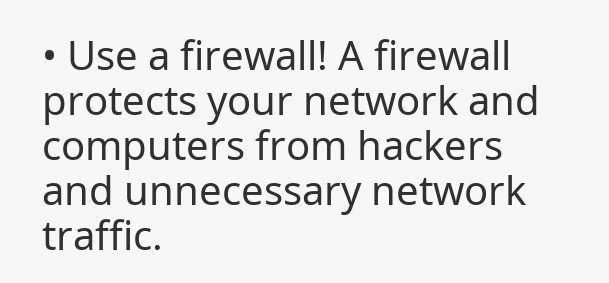• Use a firewall! A firewall protects your network and computers from hackers and unnecessary network traffic.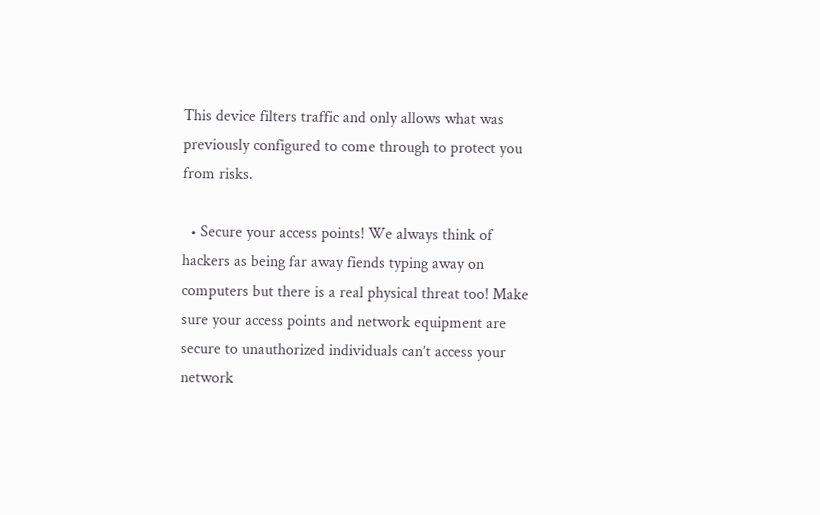This device filters traffic and only allows what was previously configured to come through to protect you from risks.

  • Secure your access points! We always think of hackers as being far away fiends typing away on computers but there is a real physical threat too! Make sure your access points and network equipment are secure to unauthorized individuals can’t access your network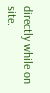directly while on site.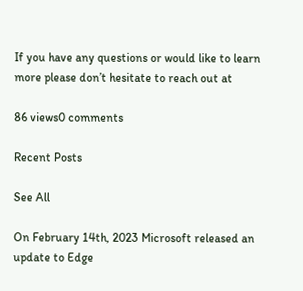If you have any questions or would like to learn more please don’t hesitate to reach out at

86 views0 comments

Recent Posts

See All

On February 14th, 2023 Microsoft released an update to Edge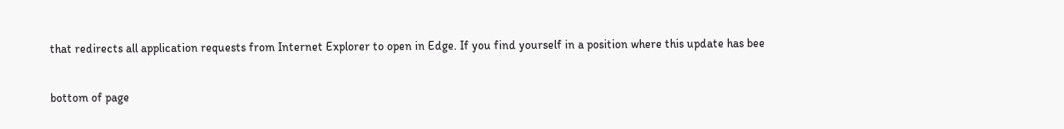that redirects all application requests from Internet Explorer to open in Edge. If you find yourself in a position where this update has bee

bottom of page